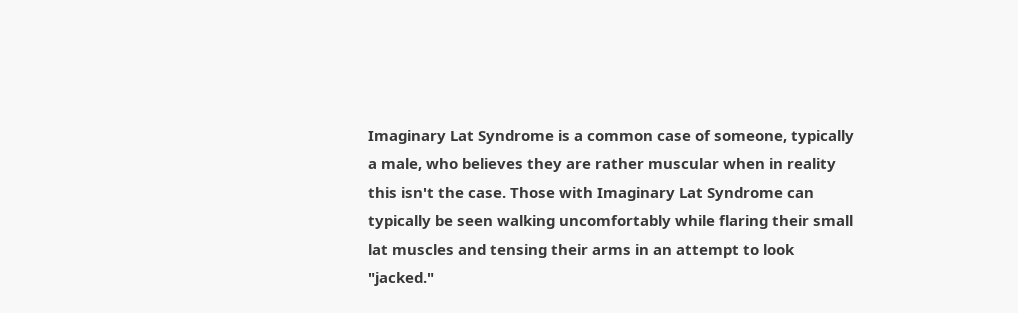Imaginary Lat Syndrome is a common case of someone, typically a male, who believes they are rather muscular when in reality this isn't the case. Those with Imaginary Lat Syndrome can typically be seen walking uncomfortably while flaring their small lat muscles and tensing their arms in an attempt to look "jacked."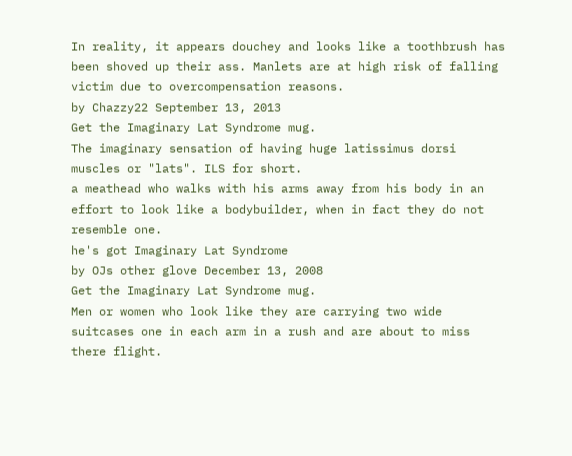In reality, it appears douchey and looks like a toothbrush has been shoved up their ass. Manlets are at high risk of falling victim due to overcompensation reasons.
by Chazzy22 September 13, 2013
Get the Imaginary Lat Syndrome mug.
The imaginary sensation of having huge latissimus dorsi muscles or "lats". ILS for short.
a meathead who walks with his arms away from his body in an effort to look like a bodybuilder, when in fact they do not resemble one.
he's got Imaginary Lat Syndrome
by OJs other glove December 13, 2008
Get the Imaginary Lat Syndrome mug.
Men or women who look like they are carrying two wide suitcases one in each arm in a rush and are about to miss there flight.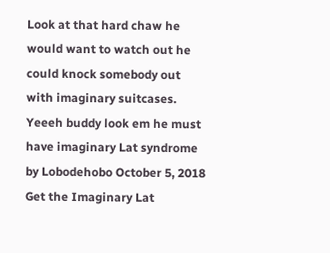Look at that hard chaw he would want to watch out he could knock somebody out with imaginary suitcases. Yeeeh buddy look em he must have imaginary Lat syndrome
by Lobodehobo October 5, 2018
Get the Imaginary Lat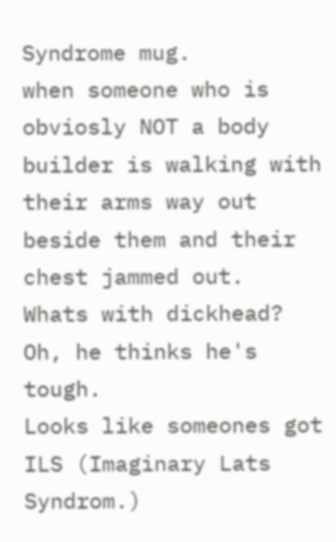Syndrome mug.
when someone who is obviosly NOT a body builder is walking with their arms way out beside them and their chest jammed out.
Whats with dickhead?
Oh, he thinks he's tough.
Looks like someones got ILS (Imaginary Lats Syndrom.)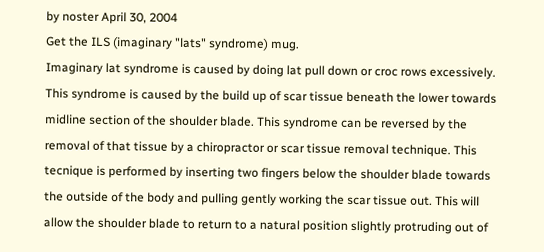by noster April 30, 2004
Get the ILS (imaginary "lats" syndrome) mug.
Imaginary lat syndrome is caused by doing lat pull down or croc rows excessively. This syndrome is caused by the build up of scar tissue beneath the lower towards midline section of the shoulder blade. This syndrome can be reversed by the removal of that tissue by a chiropractor or scar tissue removal technique. This tecnique is performed by inserting two fingers below the shoulder blade towards the outside of the body and pulling gently working the scar tissue out. This will allow the shoulder blade to return to a natural position slightly protruding out of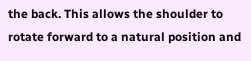the back. This allows the shoulder to rotate forward to a natural position and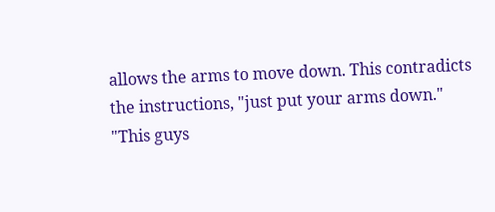allows the arms to move down. This contradicts the instructions, "just put your arms down."
"This guys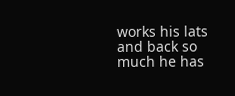works his lats and back so much he has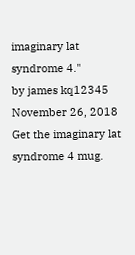imaginary lat syndrome 4."
by james kq12345 November 26, 2018
Get the imaginary lat syndrome 4 mug.